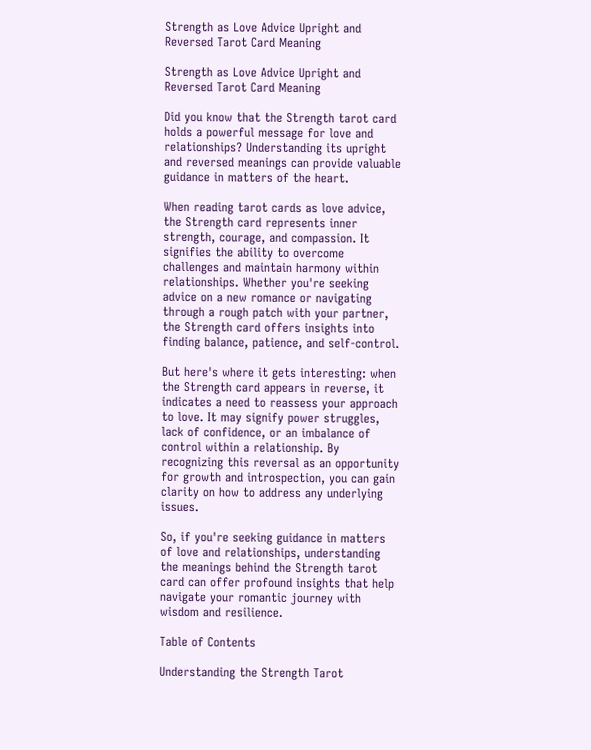Strength as Love Advice Upright and Reversed Tarot Card Meaning

Strength as Love Advice Upright and Reversed Tarot Card Meaning

Did you know that the Strength tarot card holds a powerful message for love and relationships? Understanding its upright and reversed meanings can provide valuable guidance in matters of the heart.

When reading tarot cards as love advice, the Strength card represents inner strength, courage, and compassion. It signifies the ability to overcome challenges and maintain harmony within relationships. Whether you're seeking advice on a new romance or navigating through a rough patch with your partner, the Strength card offers insights into finding balance, patience, and self-control.

But here's where it gets interesting: when the Strength card appears in reverse, it indicates a need to reassess your approach to love. It may signify power struggles, lack of confidence, or an imbalance of control within a relationship. By recognizing this reversal as an opportunity for growth and introspection, you can gain clarity on how to address any underlying issues.

So, if you're seeking guidance in matters of love and relationships, understanding the meanings behind the Strength tarot card can offer profound insights that help navigate your romantic journey with wisdom and resilience.

Table of Contents

Understanding the Strength Tarot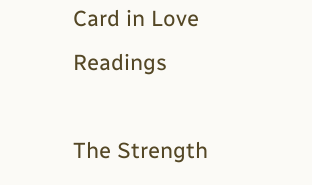Card in Love Readings

The Strength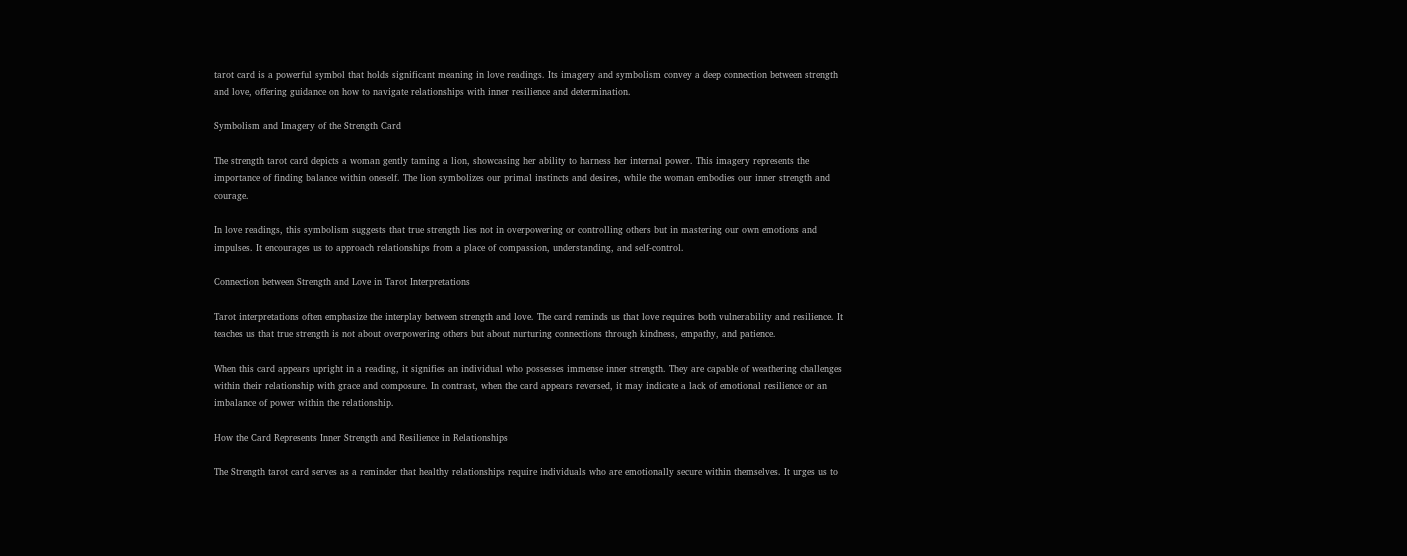tarot card is a powerful symbol that holds significant meaning in love readings. Its imagery and symbolism convey a deep connection between strength and love, offering guidance on how to navigate relationships with inner resilience and determination.

Symbolism and Imagery of the Strength Card

The strength tarot card depicts a woman gently taming a lion, showcasing her ability to harness her internal power. This imagery represents the importance of finding balance within oneself. The lion symbolizes our primal instincts and desires, while the woman embodies our inner strength and courage.

In love readings, this symbolism suggests that true strength lies not in overpowering or controlling others but in mastering our own emotions and impulses. It encourages us to approach relationships from a place of compassion, understanding, and self-control.

Connection between Strength and Love in Tarot Interpretations

Tarot interpretations often emphasize the interplay between strength and love. The card reminds us that love requires both vulnerability and resilience. It teaches us that true strength is not about overpowering others but about nurturing connections through kindness, empathy, and patience.

When this card appears upright in a reading, it signifies an individual who possesses immense inner strength. They are capable of weathering challenges within their relationship with grace and composure. In contrast, when the card appears reversed, it may indicate a lack of emotional resilience or an imbalance of power within the relationship.

How the Card Represents Inner Strength and Resilience in Relationships

The Strength tarot card serves as a reminder that healthy relationships require individuals who are emotionally secure within themselves. It urges us to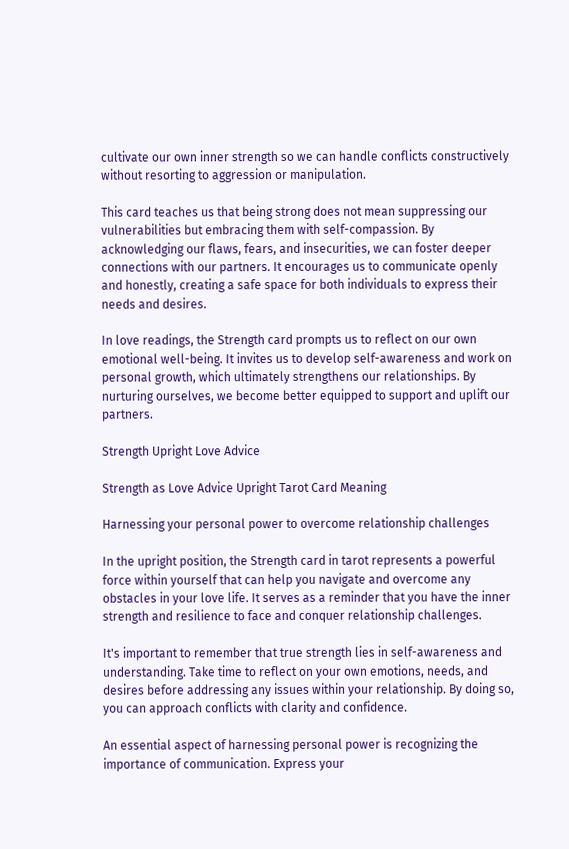cultivate our own inner strength so we can handle conflicts constructively without resorting to aggression or manipulation.

This card teaches us that being strong does not mean suppressing our vulnerabilities but embracing them with self-compassion. By acknowledging our flaws, fears, and insecurities, we can foster deeper connections with our partners. It encourages us to communicate openly and honestly, creating a safe space for both individuals to express their needs and desires.

In love readings, the Strength card prompts us to reflect on our own emotional well-being. It invites us to develop self-awareness and work on personal growth, which ultimately strengthens our relationships. By nurturing ourselves, we become better equipped to support and uplift our partners.

Strength Upright Love Advice

Strength as Love Advice Upright Tarot Card Meaning

Harnessing your personal power to overcome relationship challenges

In the upright position, the Strength card in tarot represents a powerful force within yourself that can help you navigate and overcome any obstacles in your love life. It serves as a reminder that you have the inner strength and resilience to face and conquer relationship challenges.

It's important to remember that true strength lies in self-awareness and understanding. Take time to reflect on your own emotions, needs, and desires before addressing any issues within your relationship. By doing so, you can approach conflicts with clarity and confidence.

An essential aspect of harnessing personal power is recognizing the importance of communication. Express your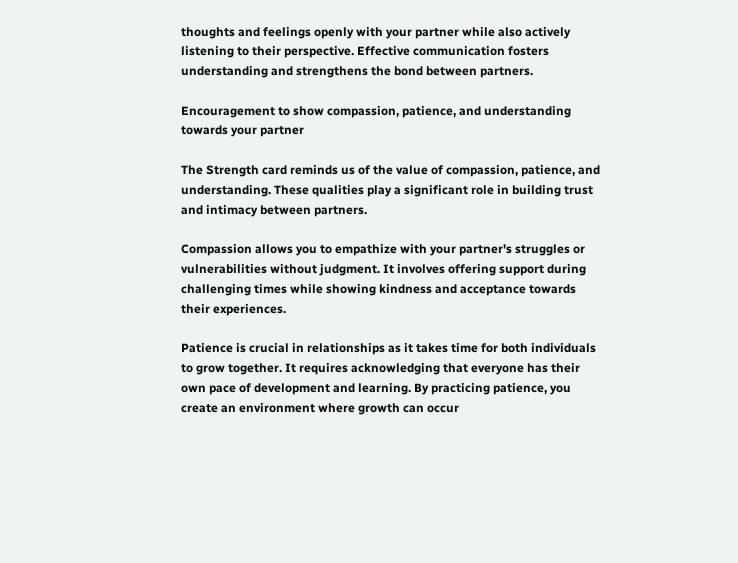thoughts and feelings openly with your partner while also actively listening to their perspective. Effective communication fosters understanding and strengthens the bond between partners.

Encouragement to show compassion, patience, and understanding towards your partner

The Strength card reminds us of the value of compassion, patience, and understanding. These qualities play a significant role in building trust and intimacy between partners.

Compassion allows you to empathize with your partner's struggles or vulnerabilities without judgment. It involves offering support during challenging times while showing kindness and acceptance towards their experiences.

Patience is crucial in relationships as it takes time for both individuals to grow together. It requires acknowledging that everyone has their own pace of development and learning. By practicing patience, you create an environment where growth can occur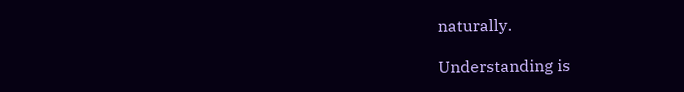naturally.

Understanding is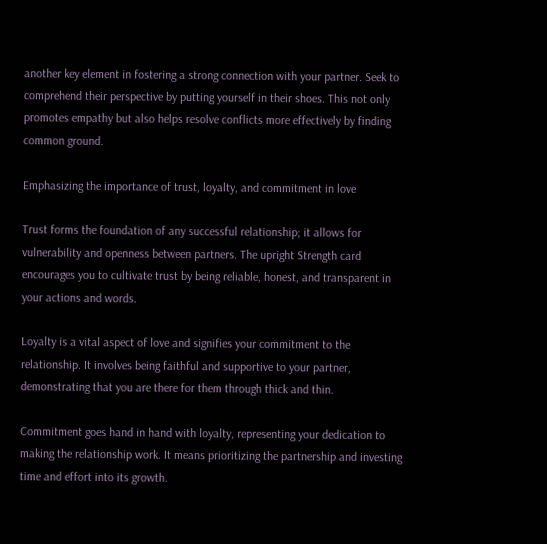another key element in fostering a strong connection with your partner. Seek to comprehend their perspective by putting yourself in their shoes. This not only promotes empathy but also helps resolve conflicts more effectively by finding common ground.

Emphasizing the importance of trust, loyalty, and commitment in love

Trust forms the foundation of any successful relationship; it allows for vulnerability and openness between partners. The upright Strength card encourages you to cultivate trust by being reliable, honest, and transparent in your actions and words.

Loyalty is a vital aspect of love and signifies your commitment to the relationship. It involves being faithful and supportive to your partner, demonstrating that you are there for them through thick and thin.

Commitment goes hand in hand with loyalty, representing your dedication to making the relationship work. It means prioritizing the partnership and investing time and effort into its growth.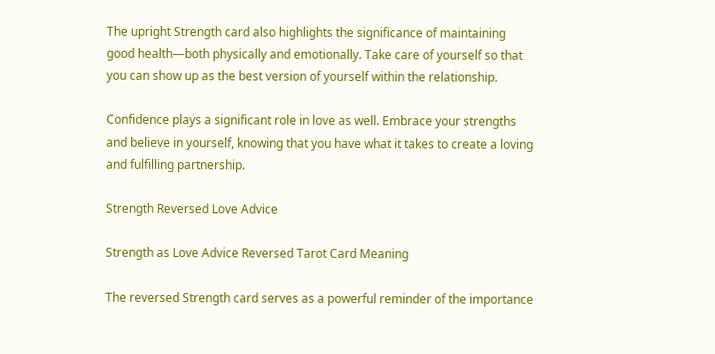The upright Strength card also highlights the significance of maintaining good health—both physically and emotionally. Take care of yourself so that you can show up as the best version of yourself within the relationship.

Confidence plays a significant role in love as well. Embrace your strengths and believe in yourself, knowing that you have what it takes to create a loving and fulfilling partnership.

Strength Reversed Love Advice

Strength as Love Advice Reversed Tarot Card Meaning

The reversed Strength card serves as a powerful reminder of the importance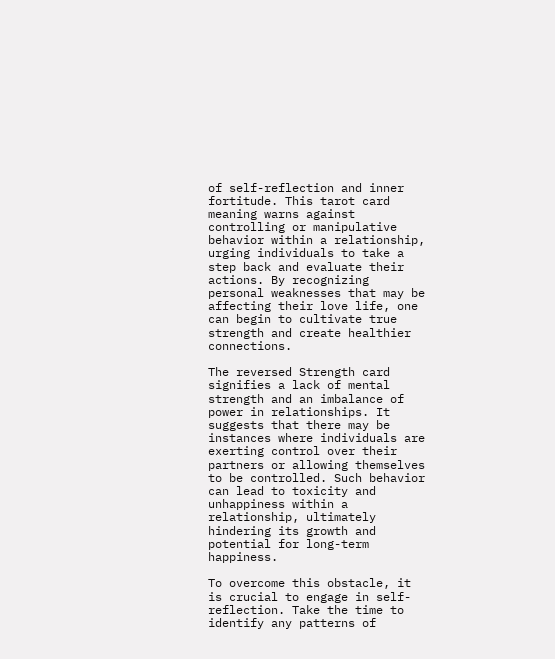of self-reflection and inner fortitude. This tarot card meaning warns against controlling or manipulative behavior within a relationship, urging individuals to take a step back and evaluate their actions. By recognizing personal weaknesses that may be affecting their love life, one can begin to cultivate true strength and create healthier connections.

The reversed Strength card signifies a lack of mental strength and an imbalance of power in relationships. It suggests that there may be instances where individuals are exerting control over their partners or allowing themselves to be controlled. Such behavior can lead to toxicity and unhappiness within a relationship, ultimately hindering its growth and potential for long-term happiness.

To overcome this obstacle, it is crucial to engage in self-reflection. Take the time to identify any patterns of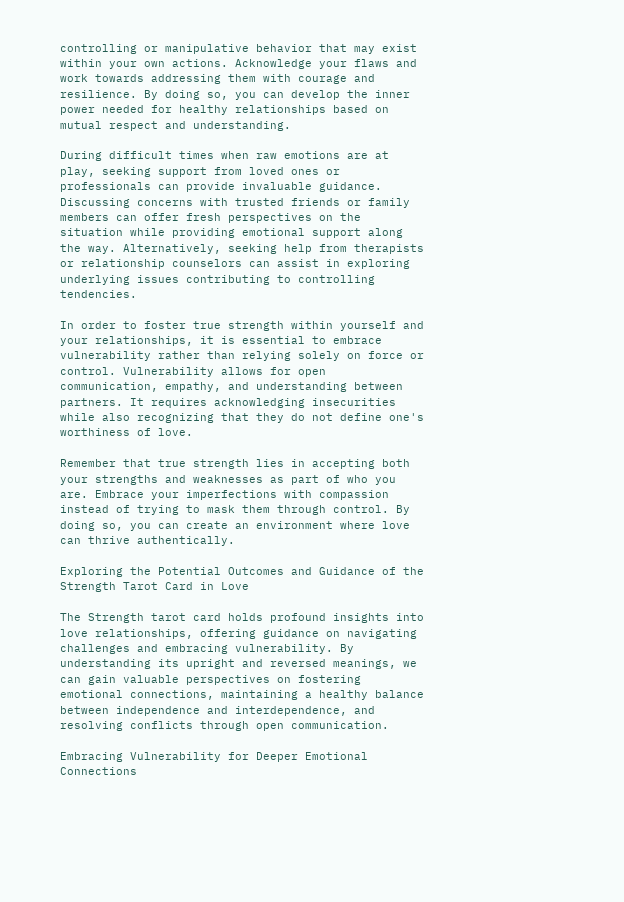controlling or manipulative behavior that may exist within your own actions. Acknowledge your flaws and work towards addressing them with courage and resilience. By doing so, you can develop the inner power needed for healthy relationships based on mutual respect and understanding.

During difficult times when raw emotions are at play, seeking support from loved ones or professionals can provide invaluable guidance. Discussing concerns with trusted friends or family members can offer fresh perspectives on the situation while providing emotional support along the way. Alternatively, seeking help from therapists or relationship counselors can assist in exploring underlying issues contributing to controlling tendencies.

In order to foster true strength within yourself and your relationships, it is essential to embrace vulnerability rather than relying solely on force or control. Vulnerability allows for open communication, empathy, and understanding between partners. It requires acknowledging insecurities while also recognizing that they do not define one's worthiness of love.

Remember that true strength lies in accepting both your strengths and weaknesses as part of who you are. Embrace your imperfections with compassion instead of trying to mask them through control. By doing so, you can create an environment where love can thrive authentically.

Exploring the Potential Outcomes and Guidance of the Strength Tarot Card in Love

The Strength tarot card holds profound insights into love relationships, offering guidance on navigating challenges and embracing vulnerability. By understanding its upright and reversed meanings, we can gain valuable perspectives on fostering emotional connections, maintaining a healthy balance between independence and interdependence, and resolving conflicts through open communication.

Embracing Vulnerability for Deeper Emotional Connections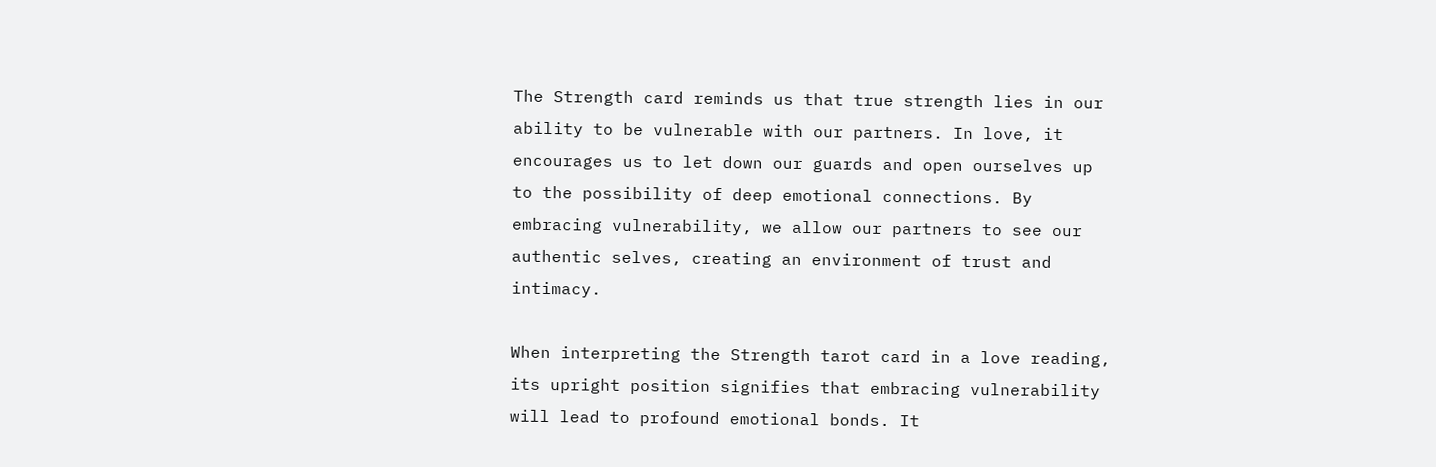The Strength card reminds us that true strength lies in our ability to be vulnerable with our partners. In love, it encourages us to let down our guards and open ourselves up to the possibility of deep emotional connections. By embracing vulnerability, we allow our partners to see our authentic selves, creating an environment of trust and intimacy.

When interpreting the Strength tarot card in a love reading, its upright position signifies that embracing vulnerability will lead to profound emotional bonds. It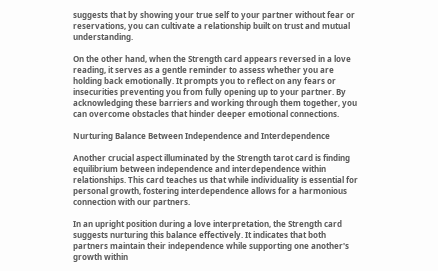suggests that by showing your true self to your partner without fear or reservations, you can cultivate a relationship built on trust and mutual understanding.

On the other hand, when the Strength card appears reversed in a love reading, it serves as a gentle reminder to assess whether you are holding back emotionally. It prompts you to reflect on any fears or insecurities preventing you from fully opening up to your partner. By acknowledging these barriers and working through them together, you can overcome obstacles that hinder deeper emotional connections.

Nurturing Balance Between Independence and Interdependence

Another crucial aspect illuminated by the Strength tarot card is finding equilibrium between independence and interdependence within relationships. This card teaches us that while individuality is essential for personal growth, fostering interdependence allows for a harmonious connection with our partners.

In an upright position during a love interpretation, the Strength card suggests nurturing this balance effectively. It indicates that both partners maintain their independence while supporting one another's growth within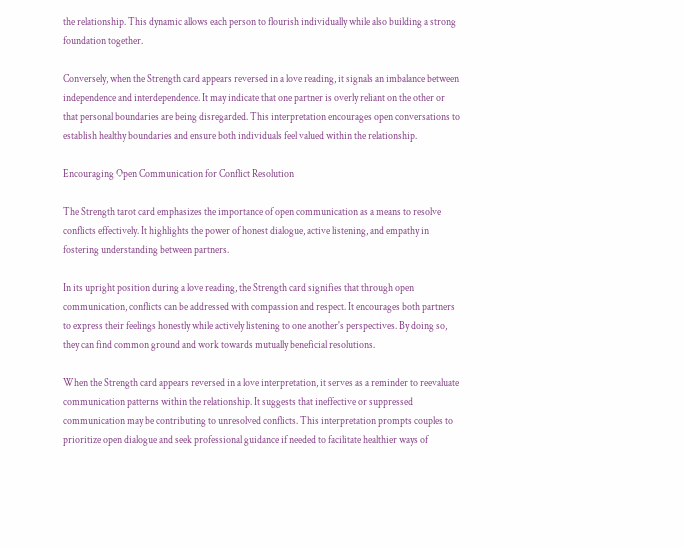the relationship. This dynamic allows each person to flourish individually while also building a strong foundation together.

Conversely, when the Strength card appears reversed in a love reading, it signals an imbalance between independence and interdependence. It may indicate that one partner is overly reliant on the other or that personal boundaries are being disregarded. This interpretation encourages open conversations to establish healthy boundaries and ensure both individuals feel valued within the relationship.

Encouraging Open Communication for Conflict Resolution

The Strength tarot card emphasizes the importance of open communication as a means to resolve conflicts effectively. It highlights the power of honest dialogue, active listening, and empathy in fostering understanding between partners.

In its upright position during a love reading, the Strength card signifies that through open communication, conflicts can be addressed with compassion and respect. It encourages both partners to express their feelings honestly while actively listening to one another's perspectives. By doing so, they can find common ground and work towards mutually beneficial resolutions.

When the Strength card appears reversed in a love interpretation, it serves as a reminder to reevaluate communication patterns within the relationship. It suggests that ineffective or suppressed communication may be contributing to unresolved conflicts. This interpretation prompts couples to prioritize open dialogue and seek professional guidance if needed to facilitate healthier ways of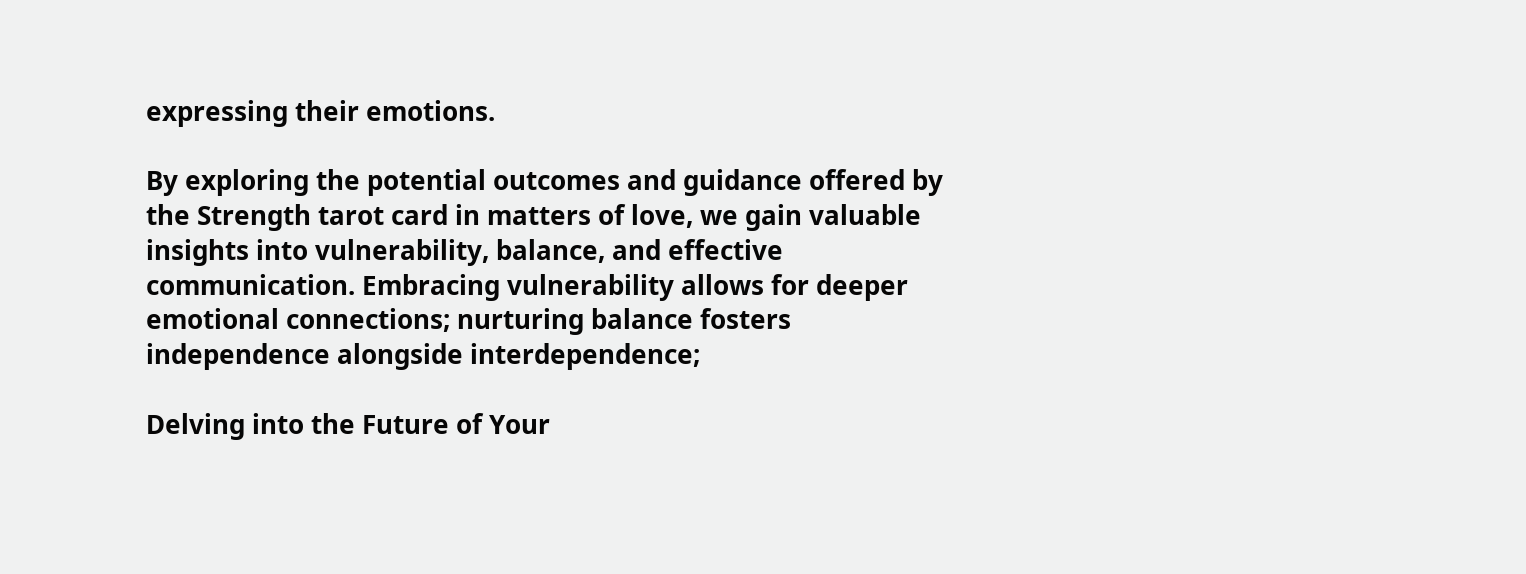expressing their emotions.

By exploring the potential outcomes and guidance offered by the Strength tarot card in matters of love, we gain valuable insights into vulnerability, balance, and effective communication. Embracing vulnerability allows for deeper emotional connections; nurturing balance fosters independence alongside interdependence;

Delving into the Future of Your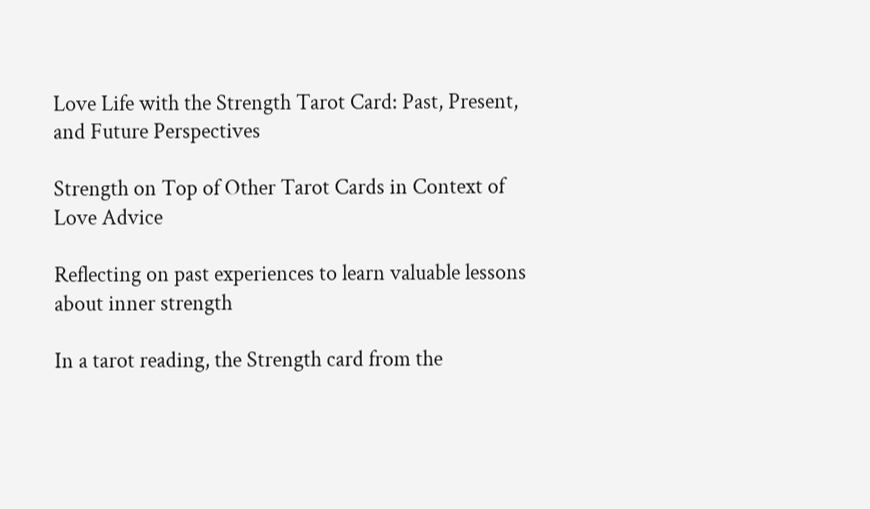Love Life with the Strength Tarot Card: Past, Present, and Future Perspectives

Strength on Top of Other Tarot Cards in Context of Love Advice

Reflecting on past experiences to learn valuable lessons about inner strength

In a tarot reading, the Strength card from the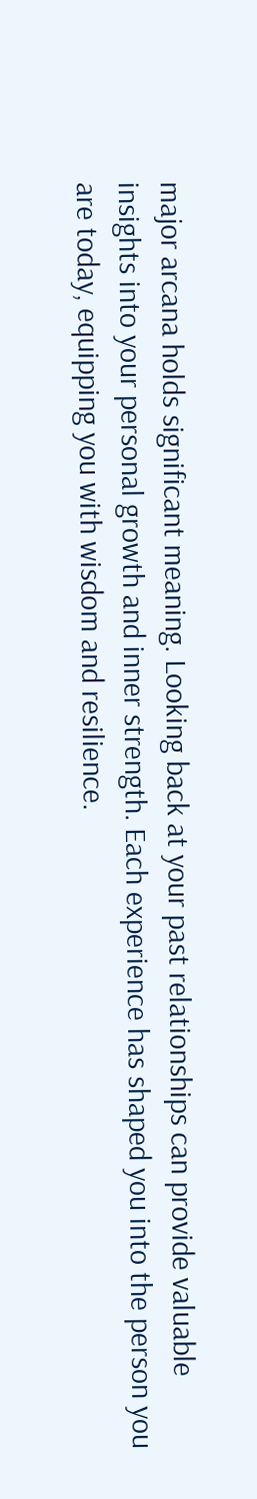major arcana holds significant meaning. Looking back at your past relationships can provide valuable insights into your personal growth and inner strength. Each experience has shaped you into the person you are today, equipping you with wisdom and resilience.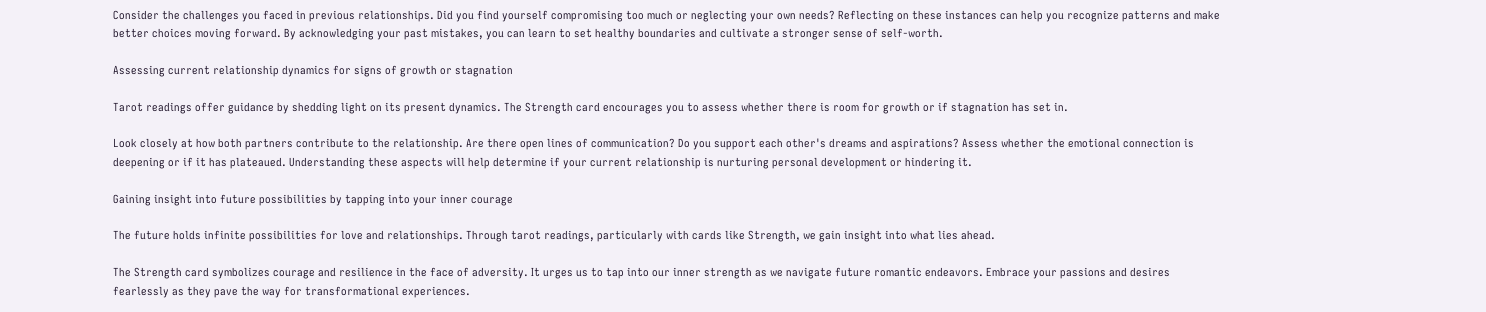Consider the challenges you faced in previous relationships. Did you find yourself compromising too much or neglecting your own needs? Reflecting on these instances can help you recognize patterns and make better choices moving forward. By acknowledging your past mistakes, you can learn to set healthy boundaries and cultivate a stronger sense of self-worth.

Assessing current relationship dynamics for signs of growth or stagnation

Tarot readings offer guidance by shedding light on its present dynamics. The Strength card encourages you to assess whether there is room for growth or if stagnation has set in.

Look closely at how both partners contribute to the relationship. Are there open lines of communication? Do you support each other's dreams and aspirations? Assess whether the emotional connection is deepening or if it has plateaued. Understanding these aspects will help determine if your current relationship is nurturing personal development or hindering it.

Gaining insight into future possibilities by tapping into your inner courage

The future holds infinite possibilities for love and relationships. Through tarot readings, particularly with cards like Strength, we gain insight into what lies ahead.

The Strength card symbolizes courage and resilience in the face of adversity. It urges us to tap into our inner strength as we navigate future romantic endeavors. Embrace your passions and desires fearlessly as they pave the way for transformational experiences.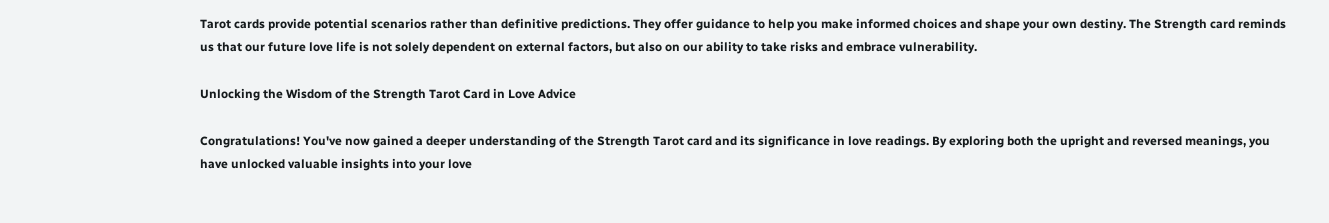Tarot cards provide potential scenarios rather than definitive predictions. They offer guidance to help you make informed choices and shape your own destiny. The Strength card reminds us that our future love life is not solely dependent on external factors, but also on our ability to take risks and embrace vulnerability.

Unlocking the Wisdom of the Strength Tarot Card in Love Advice

Congratulations! You've now gained a deeper understanding of the Strength Tarot card and its significance in love readings. By exploring both the upright and reversed meanings, you have unlocked valuable insights into your love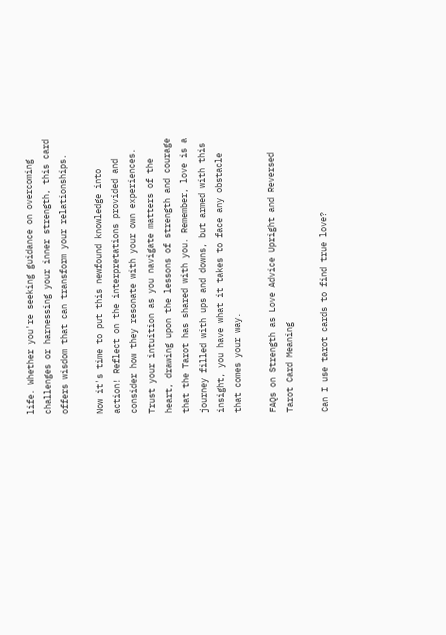life. Whether you're seeking guidance on overcoming challenges or harnessing your inner strength, this card offers wisdom that can transform your relationships.

Now it's time to put this newfound knowledge into action! Reflect on the interpretations provided and consider how they resonate with your own experiences. Trust your intuition as you navigate matters of the heart, drawing upon the lessons of strength and courage that the Tarot has shared with you. Remember, love is a journey filled with ups and downs, but armed with this insight, you have what it takes to face any obstacle that comes your way.

FAQs on Strength as Love Advice Upright and Reversed Tarot Card Meaning

Can I use tarot cards to find true love?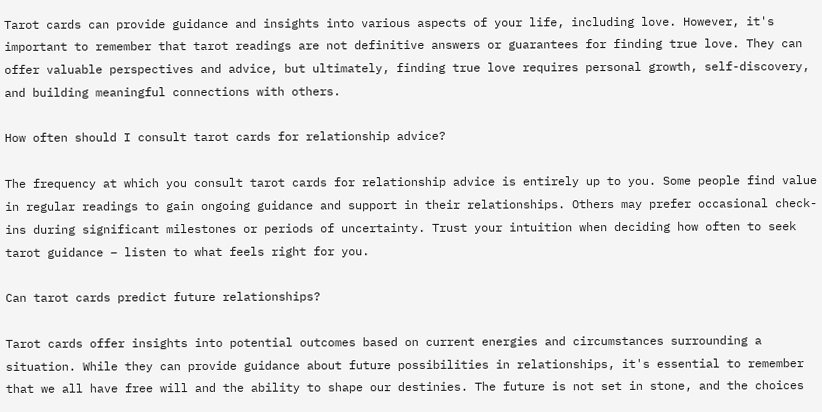Tarot cards can provide guidance and insights into various aspects of your life, including love. However, it's important to remember that tarot readings are not definitive answers or guarantees for finding true love. They can offer valuable perspectives and advice, but ultimately, finding true love requires personal growth, self-discovery, and building meaningful connections with others.

How often should I consult tarot cards for relationship advice?

The frequency at which you consult tarot cards for relationship advice is entirely up to you. Some people find value in regular readings to gain ongoing guidance and support in their relationships. Others may prefer occasional check-ins during significant milestones or periods of uncertainty. Trust your intuition when deciding how often to seek tarot guidance – listen to what feels right for you.

Can tarot cards predict future relationships?

Tarot cards offer insights into potential outcomes based on current energies and circumstances surrounding a situation. While they can provide guidance about future possibilities in relationships, it's essential to remember that we all have free will and the ability to shape our destinies. The future is not set in stone, and the choices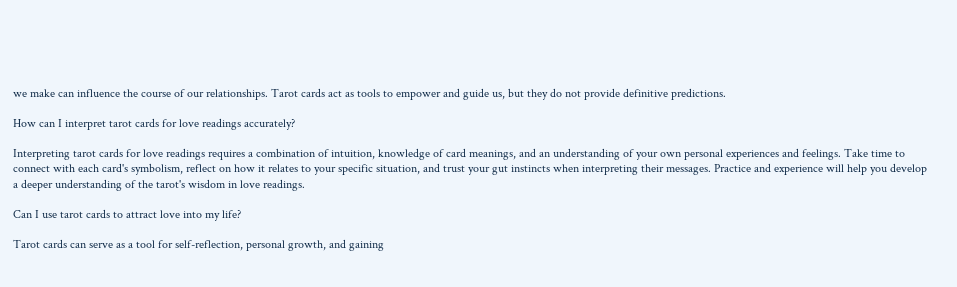we make can influence the course of our relationships. Tarot cards act as tools to empower and guide us, but they do not provide definitive predictions.

How can I interpret tarot cards for love readings accurately?

Interpreting tarot cards for love readings requires a combination of intuition, knowledge of card meanings, and an understanding of your own personal experiences and feelings. Take time to connect with each card's symbolism, reflect on how it relates to your specific situation, and trust your gut instincts when interpreting their messages. Practice and experience will help you develop a deeper understanding of the tarot's wisdom in love readings.

Can I use tarot cards to attract love into my life?

Tarot cards can serve as a tool for self-reflection, personal growth, and gaining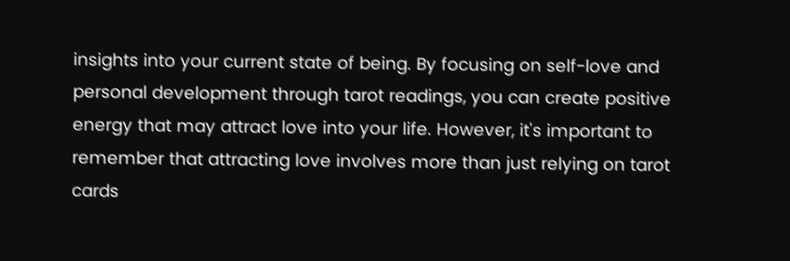insights into your current state of being. By focusing on self-love and personal development through tarot readings, you can create positive energy that may attract love into your life. However, it's important to remember that attracting love involves more than just relying on tarot cards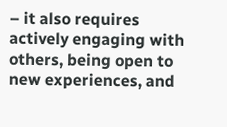– it also requires actively engaging with others, being open to new experiences, and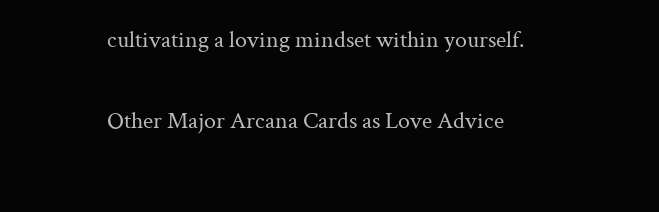cultivating a loving mindset within yourself.

Other Major Arcana Cards as Love Advice